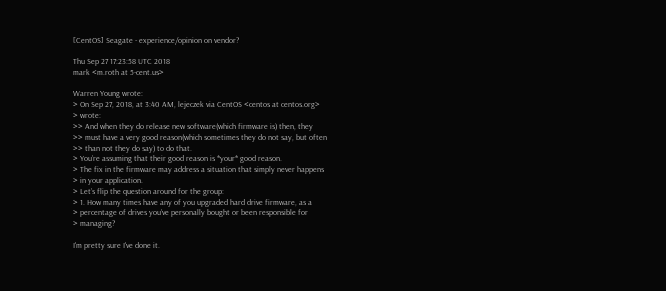[CentOS] Seagate - experience/opinion on vendor?

Thu Sep 27 17:23:58 UTC 2018
mark <m.roth at 5-cent.us>

Warren Young wrote:
> On Sep 27, 2018, at 3:40 AM, lejeczek via CentOS <centos at centos.org>
> wrote:
>> And when they do release new software(which firmware is) then, they
>> must have a very good reason(which sometimes they do not say, but often
>> than not they do say) to do that.
> You’re assuming that their good reason is *your* good reason.
> The fix in the firmware may address a situation that simply never happens
> in your application.
> Let’s flip the question around for the group:
> 1. How many times have any of you upgraded hard drive firmware, as a
> percentage of drives you’ve personally bought or been responsible for
> managing?

I'm pretty sure I've done it.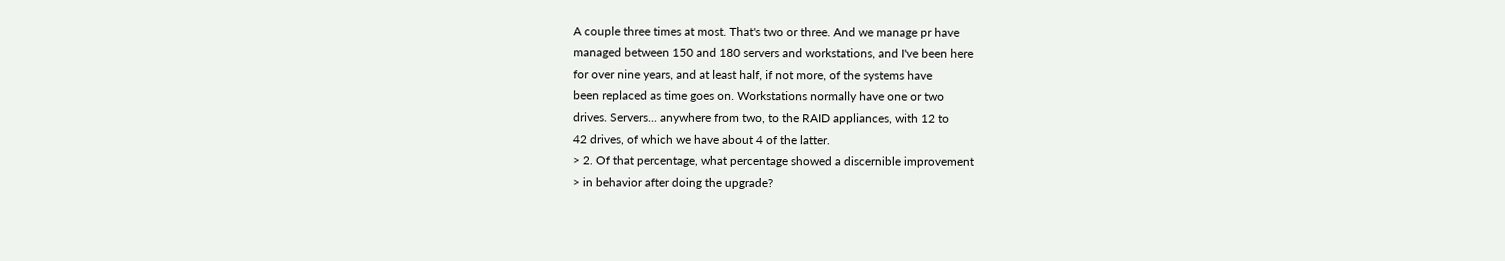A couple three times at most. That's two or three. And we manage pr have
managed between 150 and 180 servers and workstations, and I've been here
for over nine years, and at least half, if not more, of the systems have
been replaced as time goes on. Workstations normally have one or two
drives. Servers... anywhere from two, to the RAID appliances, with 12 to
42 drives, of which we have about 4 of the latter.
> 2. Of that percentage, what percentage showed a discernible improvement
> in behavior after doing the upgrade?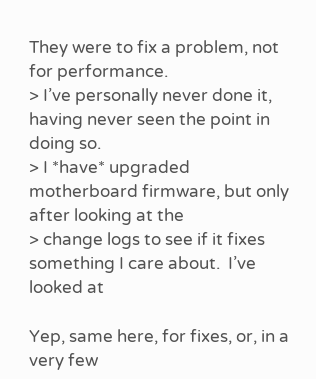They were to fix a problem, not for performance.
> I’ve personally never done it, having never seen the point in doing so.
> I *have* upgraded motherboard firmware, but only after looking at the
> change logs to see if it fixes something I care about.  I’ve looked at

Yep, same here, for fixes, or, in a very few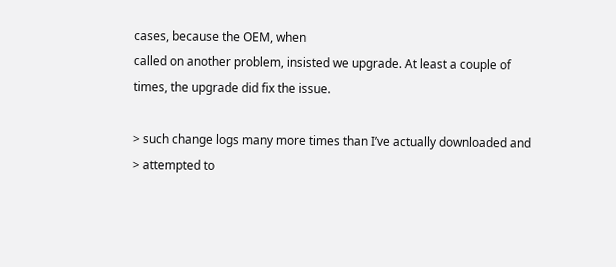cases, because the OEM, when
called on another problem, insisted we upgrade. At least a couple of
times, the upgrade did fix the issue.

> such change logs many more times than I’ve actually downloaded and
> attempted to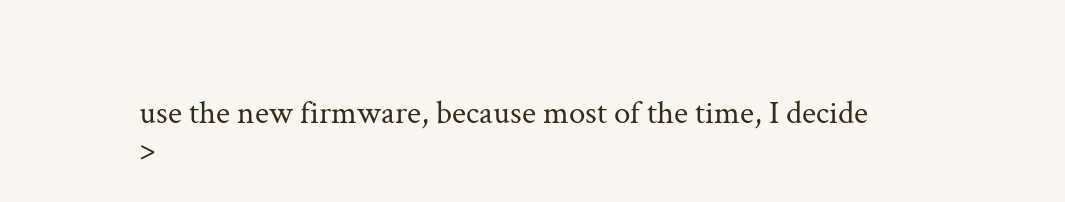use the new firmware, because most of the time, I decide
>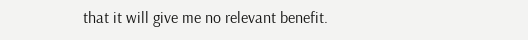that it will give me no relevant benefit.